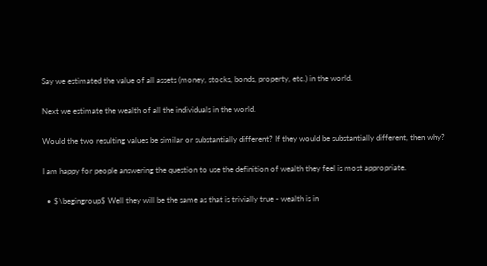Say we estimated the value of all assets (money, stocks, bonds, property, etc.) in the world.

Next we estimate the wealth of all the individuals in the world.

Would the two resulting values be similar or substantially different? If they would be substantially different, then why?

I am happy for people answering the question to use the definition of wealth they feel is most appropriate.

  • $\begingroup$ Well they will be the same as that is trivially true - wealth is in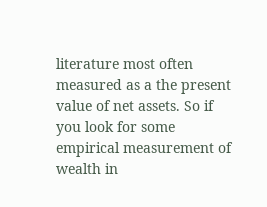literature most often measured as a the present value of net assets. So if you look for some empirical measurement of wealth in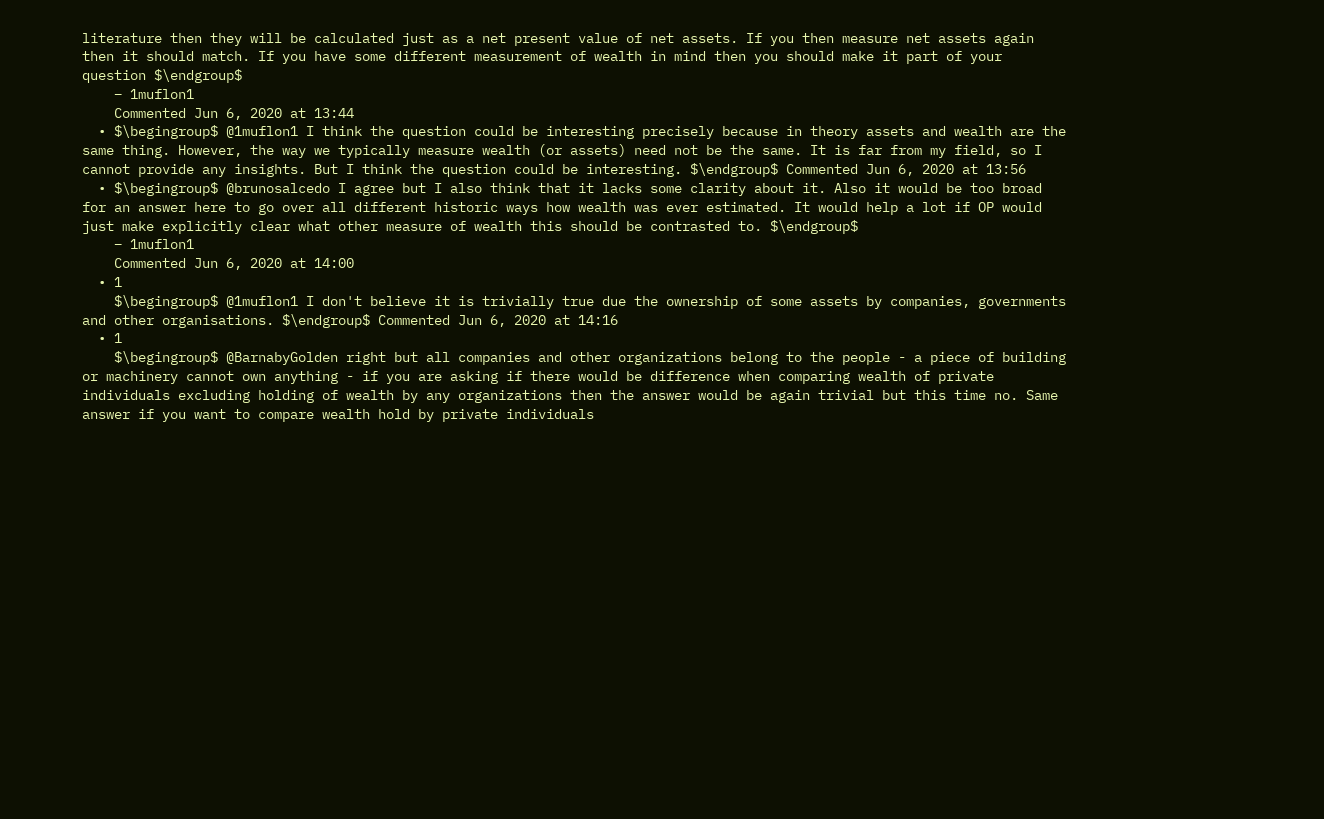literature then they will be calculated just as a net present value of net assets. If you then measure net assets again then it should match. If you have some different measurement of wealth in mind then you should make it part of your question $\endgroup$
    – 1muflon1
    Commented Jun 6, 2020 at 13:44
  • $\begingroup$ @1muflon1 I think the question could be interesting precisely because in theory assets and wealth are the same thing. However, the way we typically measure wealth (or assets) need not be the same. It is far from my field, so I cannot provide any insights. But I think the question could be interesting. $\endgroup$ Commented Jun 6, 2020 at 13:56
  • $\begingroup$ @brunosalcedo I agree but I also think that it lacks some clarity about it. Also it would be too broad for an answer here to go over all different historic ways how wealth was ever estimated. It would help a lot if OP would just make explicitly clear what other measure of wealth this should be contrasted to. $\endgroup$
    – 1muflon1
    Commented Jun 6, 2020 at 14:00
  • 1
    $\begingroup$ @1muflon1 I don't believe it is trivially true due the ownership of some assets by companies, governments and other organisations. $\endgroup$ Commented Jun 6, 2020 at 14:16
  • 1
    $\begingroup$ @BarnabyGolden right but all companies and other organizations belong to the people - a piece of building or machinery cannot own anything - if you are asking if there would be difference when comparing wealth of private individuals excluding holding of wealth by any organizations then the answer would be again trivial but this time no. Same answer if you want to compare wealth hold by private individuals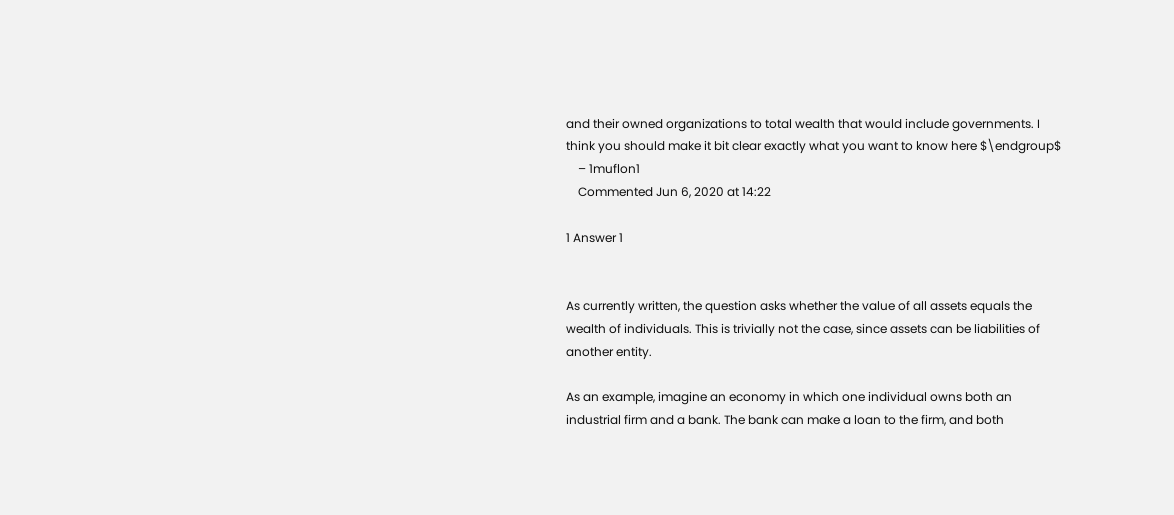and their owned organizations to total wealth that would include governments. I think you should make it bit clear exactly what you want to know here $\endgroup$
    – 1muflon1
    Commented Jun 6, 2020 at 14:22

1 Answer 1


As currently written, the question asks whether the value of all assets equals the wealth of individuals. This is trivially not the case, since assets can be liabilities of another entity.

As an example, imagine an economy in which one individual owns both an industrial firm and a bank. The bank can make a loan to the firm, and both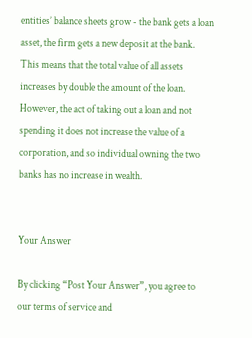entities’ balance sheets grow - the bank gets a loan asset, the firm gets a new deposit at the bank. This means that the total value of all assets increases by double the amount of the loan. However, the act of taking out a loan and not spending it does not increase the value of a corporation, and so individual owning the two banks has no increase in wealth.


Your Answer

By clicking “Post Your Answer”, you agree to our terms of service and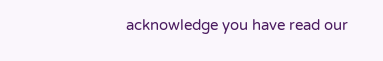acknowledge you have read our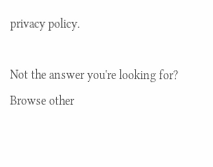privacy policy.

Not the answer you're looking for? Browse other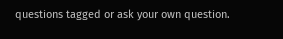questions tagged or ask your own question.